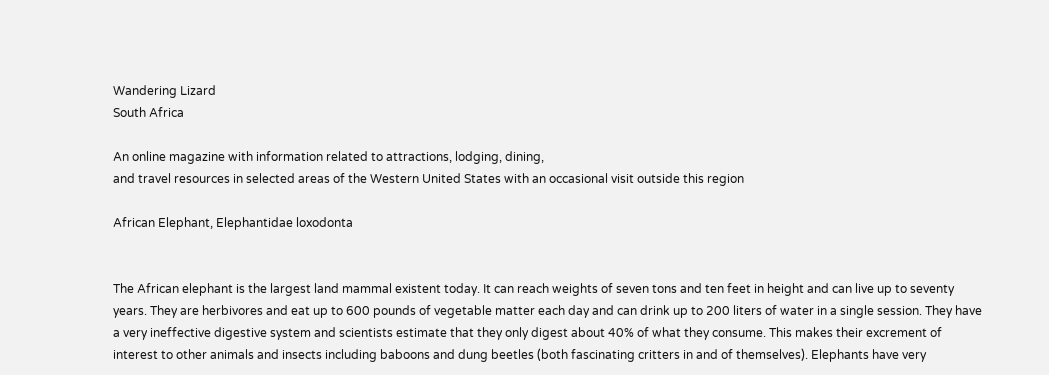Wandering Lizard
South Africa

An online magazine with information related to attractions, lodging, dining,
and travel resources in selected areas of the Western United States with an occasional visit outside this region

African Elephant, Elephantidae loxodonta


The African elephant is the largest land mammal existent today. It can reach weights of seven tons and ten feet in height and can live up to seventy years. They are herbivores and eat up to 600 pounds of vegetable matter each day and can drink up to 200 liters of water in a single session. They have a very ineffective digestive system and scientists estimate that they only digest about 40% of what they consume. This makes their excrement of interest to other animals and insects including baboons and dung beetles (both fascinating critters in and of themselves). Elephants have very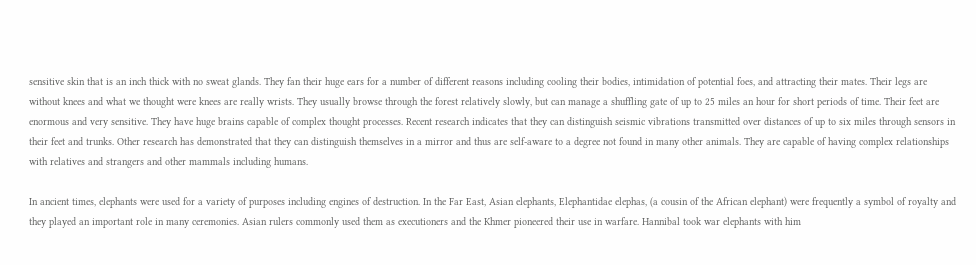sensitive skin that is an inch thick with no sweat glands. They fan their huge ears for a number of different reasons including cooling their bodies, intimidation of potential foes, and attracting their mates. Their legs are without knees and what we thought were knees are really wrists. They usually browse through the forest relatively slowly, but can manage a shuffling gate of up to 25 miles an hour for short periods of time. Their feet are enormous and very sensitive. They have huge brains capable of complex thought processes. Recent research indicates that they can distinguish seismic vibrations transmitted over distances of up to six miles through sensors in their feet and trunks. Other research has demonstrated that they can distinguish themselves in a mirror and thus are self-aware to a degree not found in many other animals. They are capable of having complex relationships with relatives and strangers and other mammals including humans.

In ancient times, elephants were used for a variety of purposes including engines of destruction. In the Far East, Asian elephants, Elephantidae elephas, (a cousin of the African elephant) were frequently a symbol of royalty and they played an important role in many ceremonies. Asian rulers commonly used them as executioners and the Khmer pioneered their use in warfare. Hannibal took war elephants with him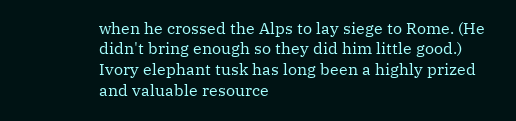when he crossed the Alps to lay siege to Rome. (He didn't bring enough so they did him little good.) Ivory elephant tusk has long been a highly prized and valuable resource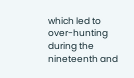which led to over-hunting during the nineteenth and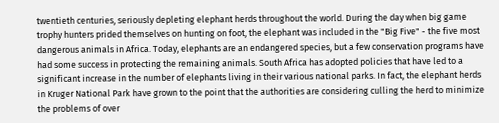twentieth centuries, seriously depleting elephant herds throughout the world. During the day when big game trophy hunters prided themselves on hunting on foot, the elephant was included in the "Big Five" - the five most dangerous animals in Africa. Today, elephants are an endangered species, but a few conservation programs have had some success in protecting the remaining animals. South Africa has adopted policies that have led to a significant increase in the number of elephants living in their various national parks. In fact, the elephant herds in Kruger National Park have grown to the point that the authorities are considering culling the herd to minimize the problems of over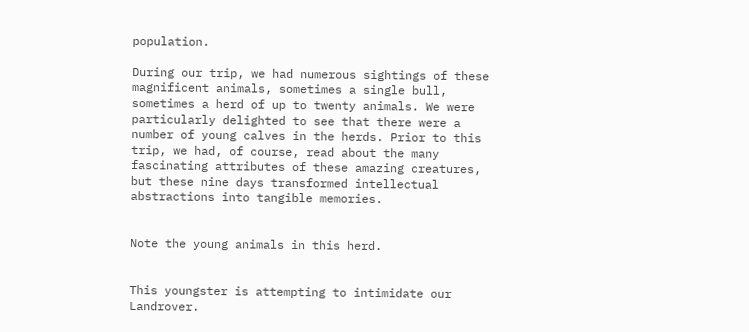population.

During our trip, we had numerous sightings of these magnificent animals, sometimes a single bull, sometimes a herd of up to twenty animals. We were particularly delighted to see that there were a number of young calves in the herds. Prior to this trip, we had, of course, read about the many fascinating attributes of these amazing creatures, but these nine days transformed intellectual abstractions into tangible memories.


Note the young animals in this herd.


This youngster is attempting to intimidate our Landrover.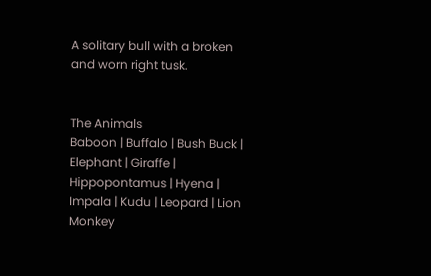A solitary bull with a broken and worn right tusk.


The Animals
Baboon | Buffalo | Bush Buck | Elephant | Giraffe | Hippopontamus | Hyena | Impala | Kudu | Leopard | Lion
Monkey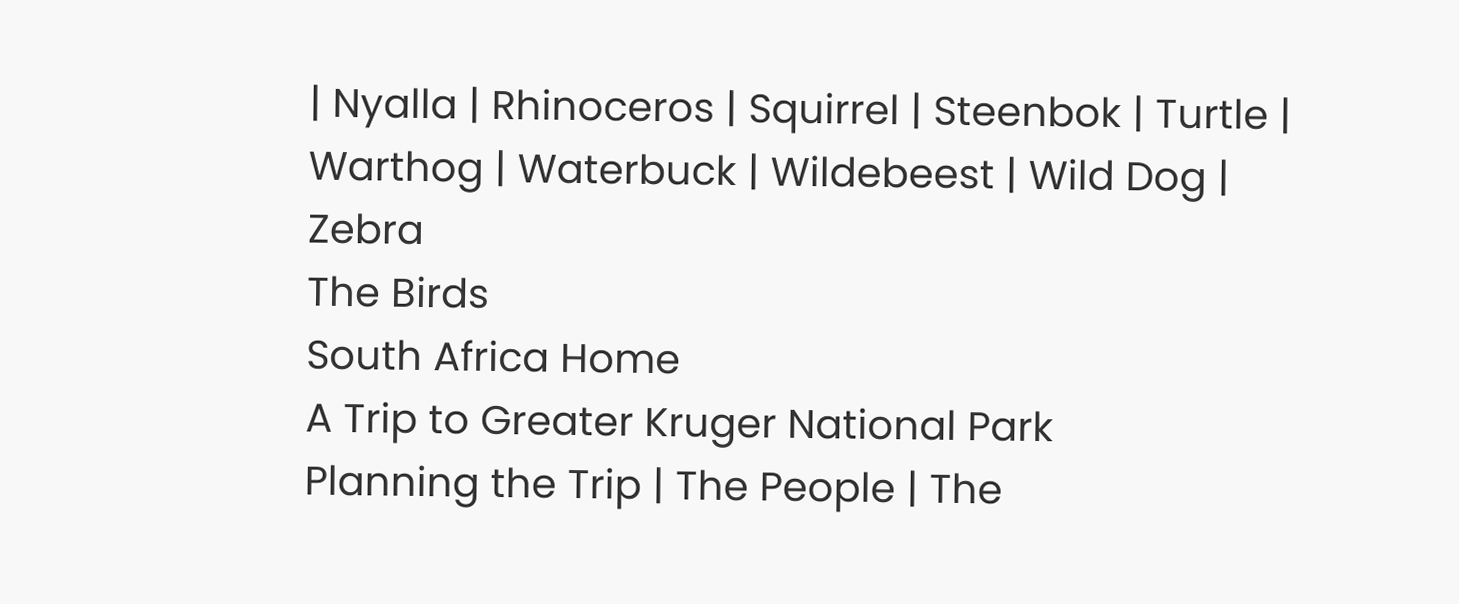| Nyalla | Rhinoceros | Squirrel | Steenbok | Turtle | Warthog | Waterbuck | Wildebeest | Wild Dog | Zebra
The Birds
South Africa Home
A Trip to Greater Kruger National Park
Planning the Trip | The People | The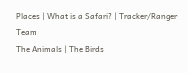Places | What is a Safari? | Tracker/Ranger Team
The Animals | The Birds